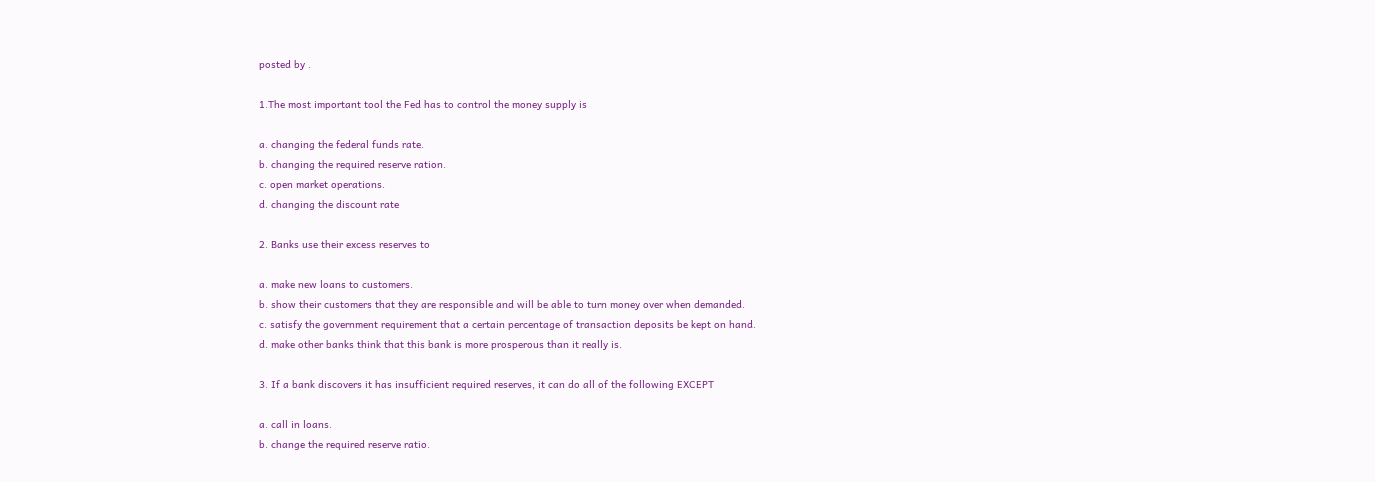posted by .

1.The most important tool the Fed has to control the money supply is

a. changing the federal funds rate.
b. changing the required reserve ration.
c. open market operations.
d. changing the discount rate

2. Banks use their excess reserves to

a. make new loans to customers.
b. show their customers that they are responsible and will be able to turn money over when demanded.
c. satisfy the government requirement that a certain percentage of transaction deposits be kept on hand.
d. make other banks think that this bank is more prosperous than it really is.

3. If a bank discovers it has insufficient required reserves, it can do all of the following EXCEPT

a. call in loans.
b. change the required reserve ratio.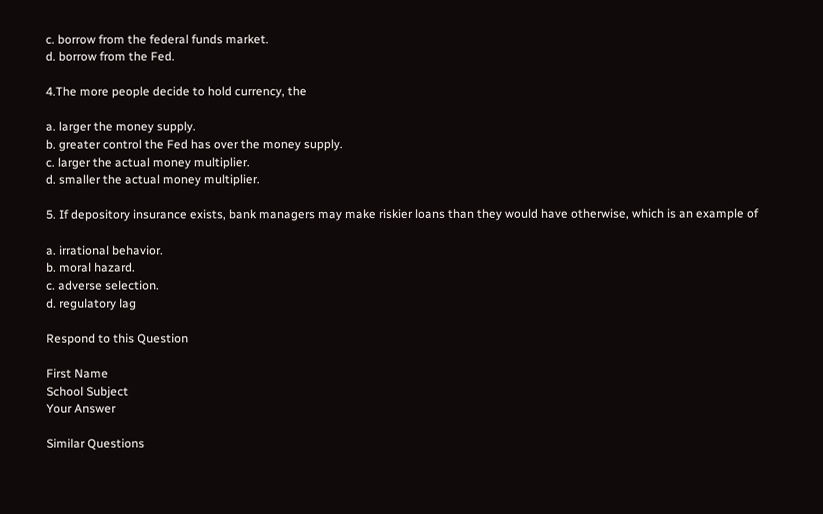c. borrow from the federal funds market.
d. borrow from the Fed.

4.The more people decide to hold currency, the

a. larger the money supply.
b. greater control the Fed has over the money supply.
c. larger the actual money multiplier.
d. smaller the actual money multiplier.

5. If depository insurance exists, bank managers may make riskier loans than they would have otherwise, which is an example of

a. irrational behavior.
b. moral hazard.
c. adverse selection.
d. regulatory lag

Respond to this Question

First Name
School Subject
Your Answer

Similar Questions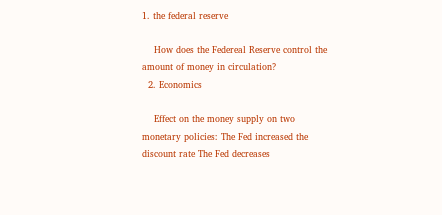1. the federal reserve

    How does the Federeal Reserve control the amount of money in circulation?
  2. Economics

    Effect on the money supply on two monetary policies: The Fed increased the discount rate The Fed decreases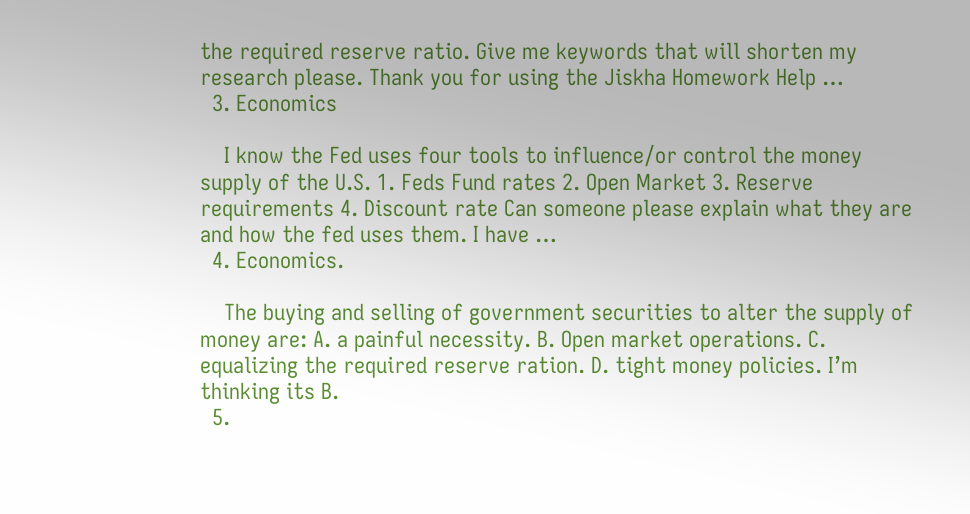the required reserve ratio. Give me keywords that will shorten my research please. Thank you for using the Jiskha Homework Help …
  3. Economics

    I know the Fed uses four tools to influence/or control the money supply of the U.S. 1. Feds Fund rates 2. Open Market 3. Reserve requirements 4. Discount rate Can someone please explain what they are and how the fed uses them. I have …
  4. Economics.

    The buying and selling of government securities to alter the supply of money are: A. a painful necessity. B. Open market operations. C. equalizing the required reserve ration. D. tight money policies. I’m thinking its B.
  5.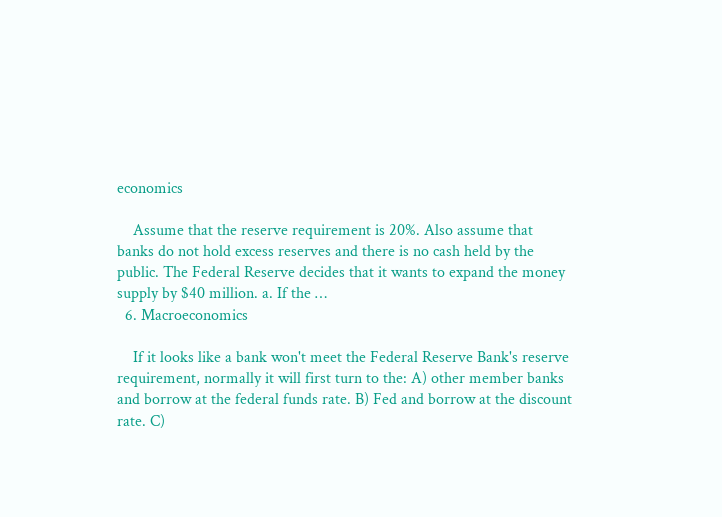economics

    Assume that the reserve requirement is 20%. Also assume that banks do not hold excess reserves and there is no cash held by the public. The Federal Reserve decides that it wants to expand the money supply by $40 million. a. If the …
  6. Macroeconomics

    If it looks like a bank won't meet the Federal Reserve Bank's reserve requirement, normally it will first turn to the: A) other member banks and borrow at the federal funds rate. B) Fed and borrow at the discount rate. C)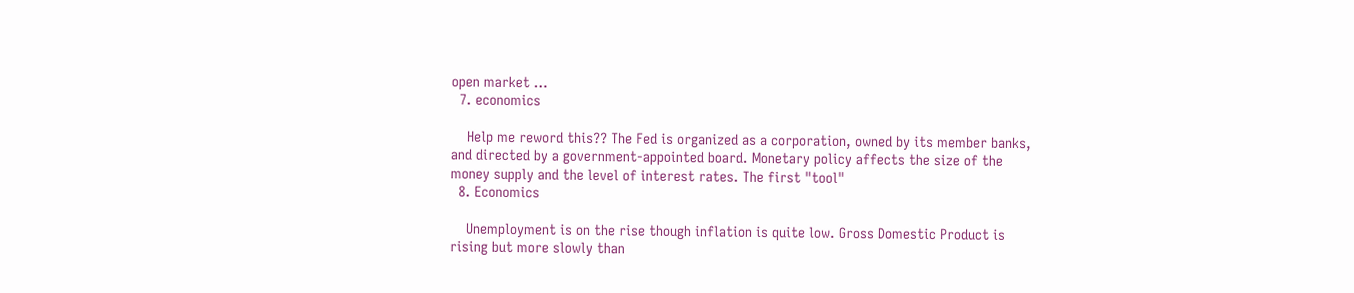open market …
  7. economics

    Help me reword this?? The Fed is organized as a corporation, owned by its member banks, and directed by a government-appointed board. Monetary policy affects the size of the money supply and the level of interest rates. The first "tool"
  8. Economics

    Unemployment is on the rise though inflation is quite low. Gross Domestic Product is rising but more slowly than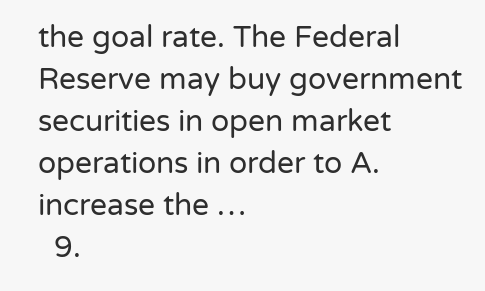the goal rate. The Federal Reserve may buy government securities in open market operations in order to A. increase the …
  9.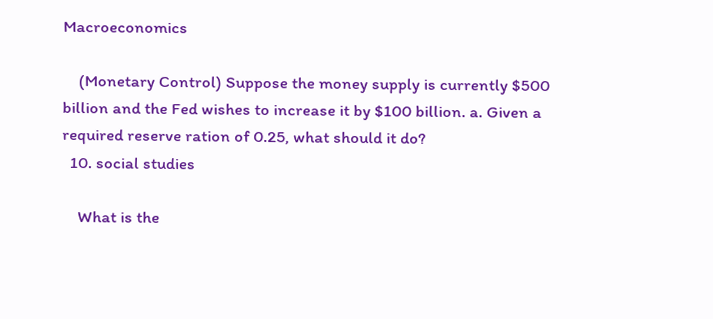Macroeconomics

    (Monetary Control) Suppose the money supply is currently $500 billion and the Fed wishes to increase it by $100 billion. a. Given a required reserve ration of 0.25, what should it do?
  10. social studies

    What is the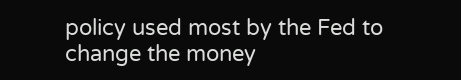policy used most by the Fed to change the money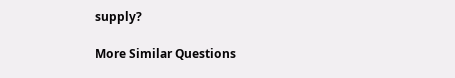supply?

More Similar Questions